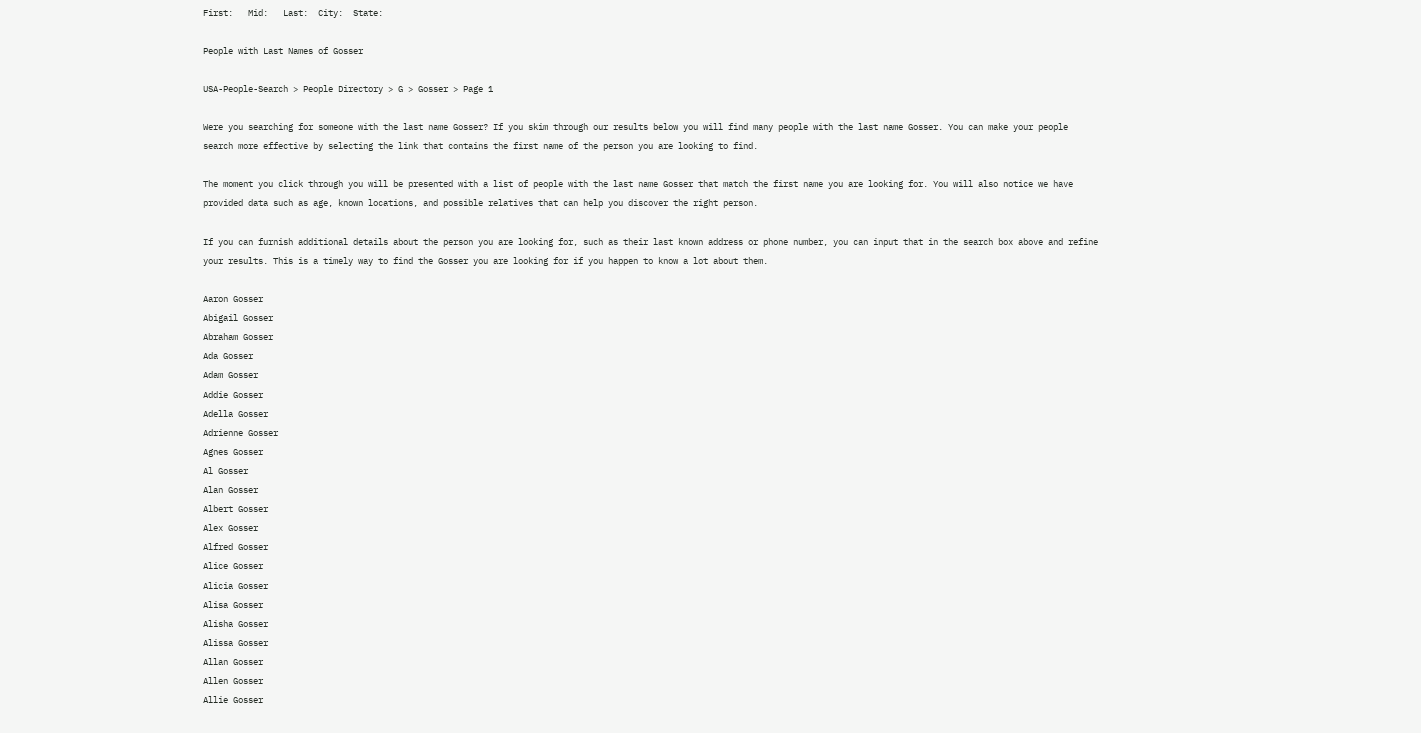First:   Mid:   Last:  City:  State:

People with Last Names of Gosser

USA-People-Search > People Directory > G > Gosser > Page 1

Were you searching for someone with the last name Gosser? If you skim through our results below you will find many people with the last name Gosser. You can make your people search more effective by selecting the link that contains the first name of the person you are looking to find.

The moment you click through you will be presented with a list of people with the last name Gosser that match the first name you are looking for. You will also notice we have provided data such as age, known locations, and possible relatives that can help you discover the right person.

If you can furnish additional details about the person you are looking for, such as their last known address or phone number, you can input that in the search box above and refine your results. This is a timely way to find the Gosser you are looking for if you happen to know a lot about them.

Aaron Gosser
Abigail Gosser
Abraham Gosser
Ada Gosser
Adam Gosser
Addie Gosser
Adella Gosser
Adrienne Gosser
Agnes Gosser
Al Gosser
Alan Gosser
Albert Gosser
Alex Gosser
Alfred Gosser
Alice Gosser
Alicia Gosser
Alisa Gosser
Alisha Gosser
Alissa Gosser
Allan Gosser
Allen Gosser
Allie Gosser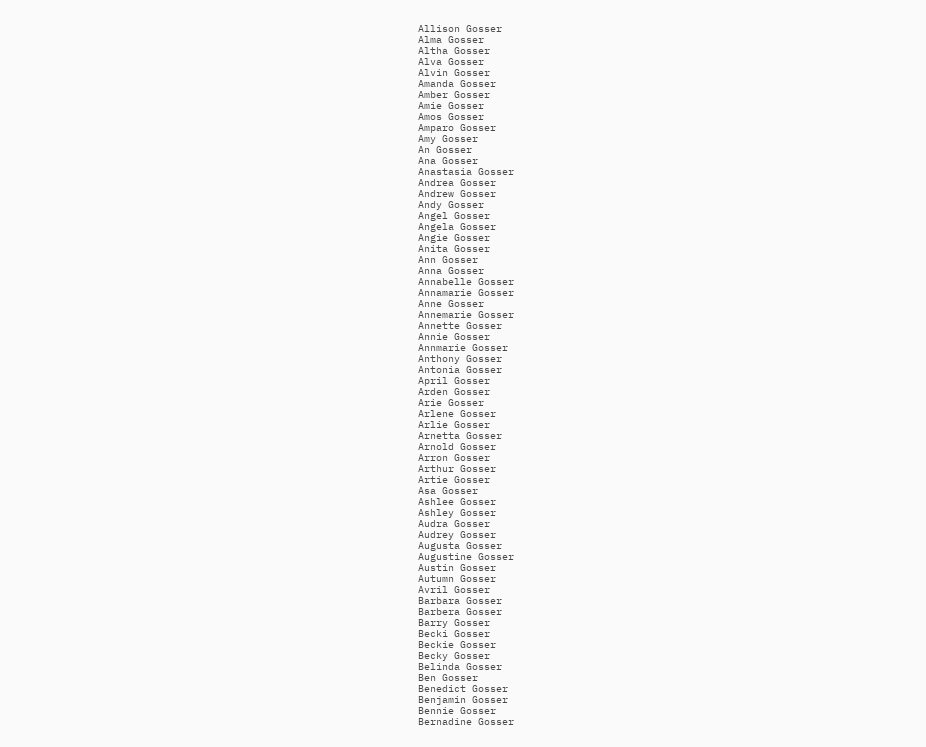Allison Gosser
Alma Gosser
Altha Gosser
Alva Gosser
Alvin Gosser
Amanda Gosser
Amber Gosser
Amie Gosser
Amos Gosser
Amparo Gosser
Amy Gosser
An Gosser
Ana Gosser
Anastasia Gosser
Andrea Gosser
Andrew Gosser
Andy Gosser
Angel Gosser
Angela Gosser
Angie Gosser
Anita Gosser
Ann Gosser
Anna Gosser
Annabelle Gosser
Annamarie Gosser
Anne Gosser
Annemarie Gosser
Annette Gosser
Annie Gosser
Annmarie Gosser
Anthony Gosser
Antonia Gosser
April Gosser
Arden Gosser
Arie Gosser
Arlene Gosser
Arlie Gosser
Arnetta Gosser
Arnold Gosser
Arron Gosser
Arthur Gosser
Artie Gosser
Asa Gosser
Ashlee Gosser
Ashley Gosser
Audra Gosser
Audrey Gosser
Augusta Gosser
Augustine Gosser
Austin Gosser
Autumn Gosser
Avril Gosser
Barbara Gosser
Barbera Gosser
Barry Gosser
Becki Gosser
Beckie Gosser
Becky Gosser
Belinda Gosser
Ben Gosser
Benedict Gosser
Benjamin Gosser
Bennie Gosser
Bernadine Gosser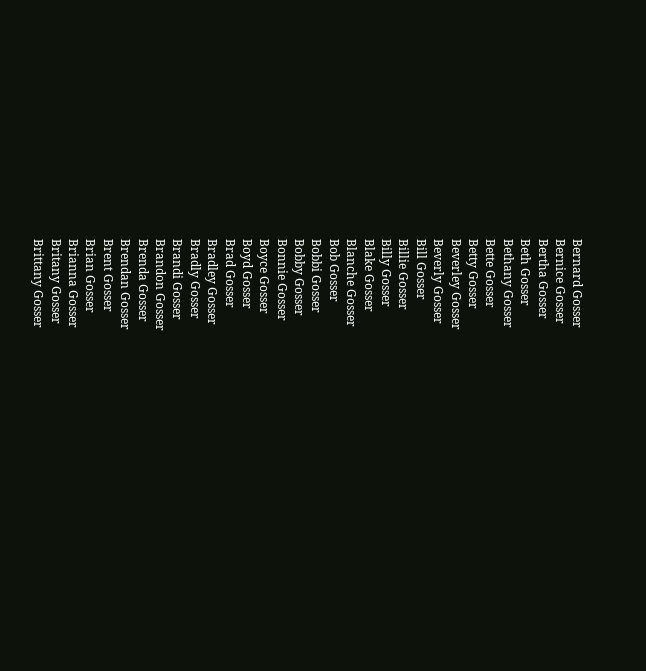Bernard Gosser
Bernice Gosser
Bertha Gosser
Beth Gosser
Bethany Gosser
Bette Gosser
Betty Gosser
Beverley Gosser
Beverly Gosser
Bill Gosser
Billie Gosser
Billy Gosser
Blake Gosser
Blanche Gosser
Bob Gosser
Bobbi Gosser
Bobby Gosser
Bonnie Gosser
Boyce Gosser
Boyd Gosser
Brad Gosser
Bradley Gosser
Bradly Gosser
Brandi Gosser
Brandon Gosser
Brenda Gosser
Brendan Gosser
Brent Gosser
Brian Gosser
Brianna Gosser
Britany Gosser
Brittany Gosser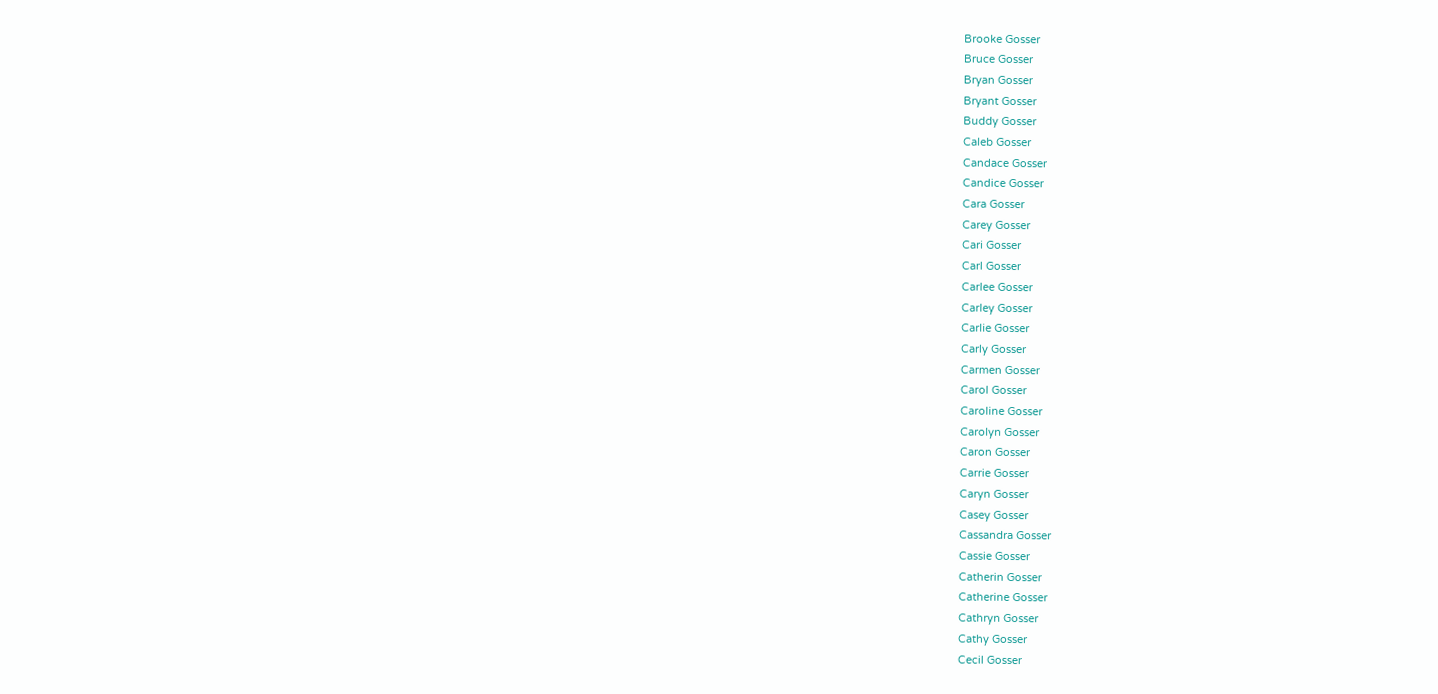Brooke Gosser
Bruce Gosser
Bryan Gosser
Bryant Gosser
Buddy Gosser
Caleb Gosser
Candace Gosser
Candice Gosser
Cara Gosser
Carey Gosser
Cari Gosser
Carl Gosser
Carlee Gosser
Carley Gosser
Carlie Gosser
Carly Gosser
Carmen Gosser
Carol Gosser
Caroline Gosser
Carolyn Gosser
Caron Gosser
Carrie Gosser
Caryn Gosser
Casey Gosser
Cassandra Gosser
Cassie Gosser
Catherin Gosser
Catherine Gosser
Cathryn Gosser
Cathy Gosser
Cecil Gosser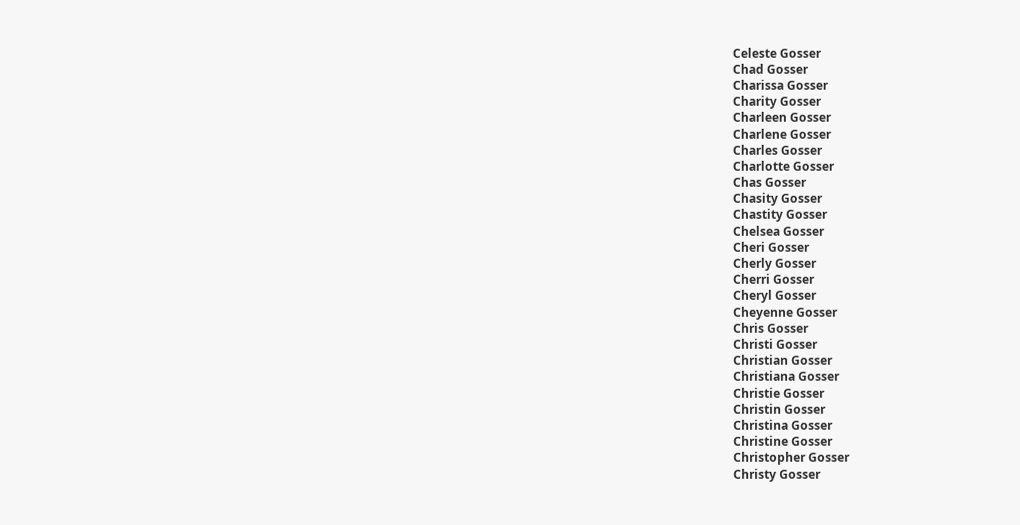Celeste Gosser
Chad Gosser
Charissa Gosser
Charity Gosser
Charleen Gosser
Charlene Gosser
Charles Gosser
Charlotte Gosser
Chas Gosser
Chasity Gosser
Chastity Gosser
Chelsea Gosser
Cheri Gosser
Cherly Gosser
Cherri Gosser
Cheryl Gosser
Cheyenne Gosser
Chris Gosser
Christi Gosser
Christian Gosser
Christiana Gosser
Christie Gosser
Christin Gosser
Christina Gosser
Christine Gosser
Christopher Gosser
Christy Gosser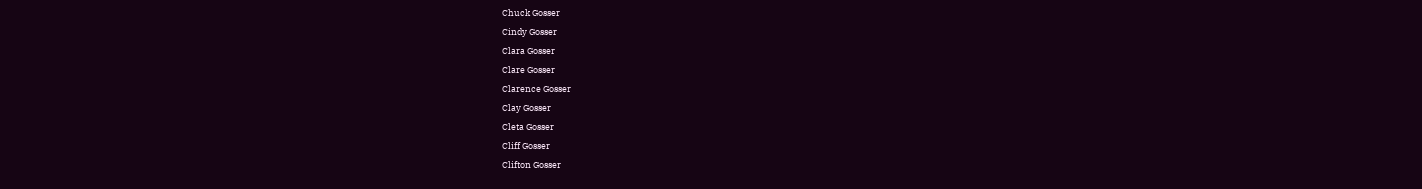Chuck Gosser
Cindy Gosser
Clara Gosser
Clare Gosser
Clarence Gosser
Clay Gosser
Cleta Gosser
Cliff Gosser
Clifton Gosser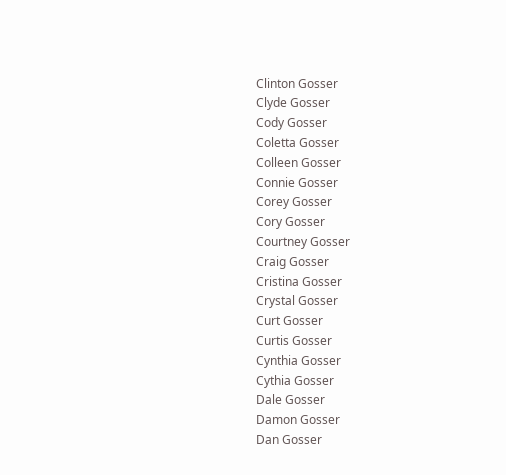Clinton Gosser
Clyde Gosser
Cody Gosser
Coletta Gosser
Colleen Gosser
Connie Gosser
Corey Gosser
Cory Gosser
Courtney Gosser
Craig Gosser
Cristina Gosser
Crystal Gosser
Curt Gosser
Curtis Gosser
Cynthia Gosser
Cythia Gosser
Dale Gosser
Damon Gosser
Dan Gosser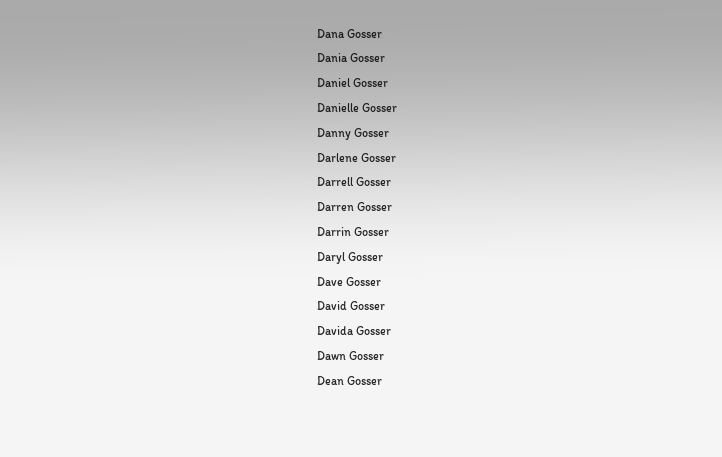Dana Gosser
Dania Gosser
Daniel Gosser
Danielle Gosser
Danny Gosser
Darlene Gosser
Darrell Gosser
Darren Gosser
Darrin Gosser
Daryl Gosser
Dave Gosser
David Gosser
Davida Gosser
Dawn Gosser
Dean Gosser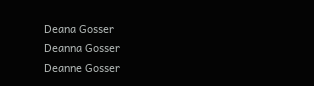Deana Gosser
Deanna Gosser
Deanne Gosser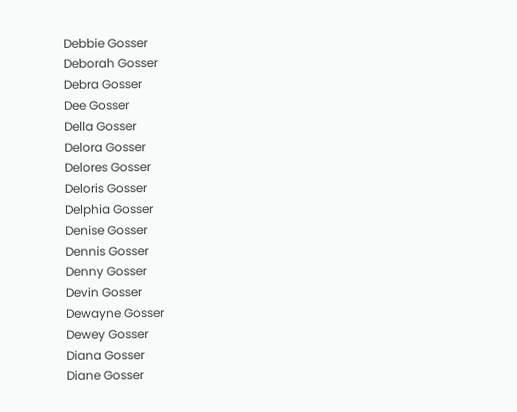Debbie Gosser
Deborah Gosser
Debra Gosser
Dee Gosser
Della Gosser
Delora Gosser
Delores Gosser
Deloris Gosser
Delphia Gosser
Denise Gosser
Dennis Gosser
Denny Gosser
Devin Gosser
Dewayne Gosser
Dewey Gosser
Diana Gosser
Diane Gosser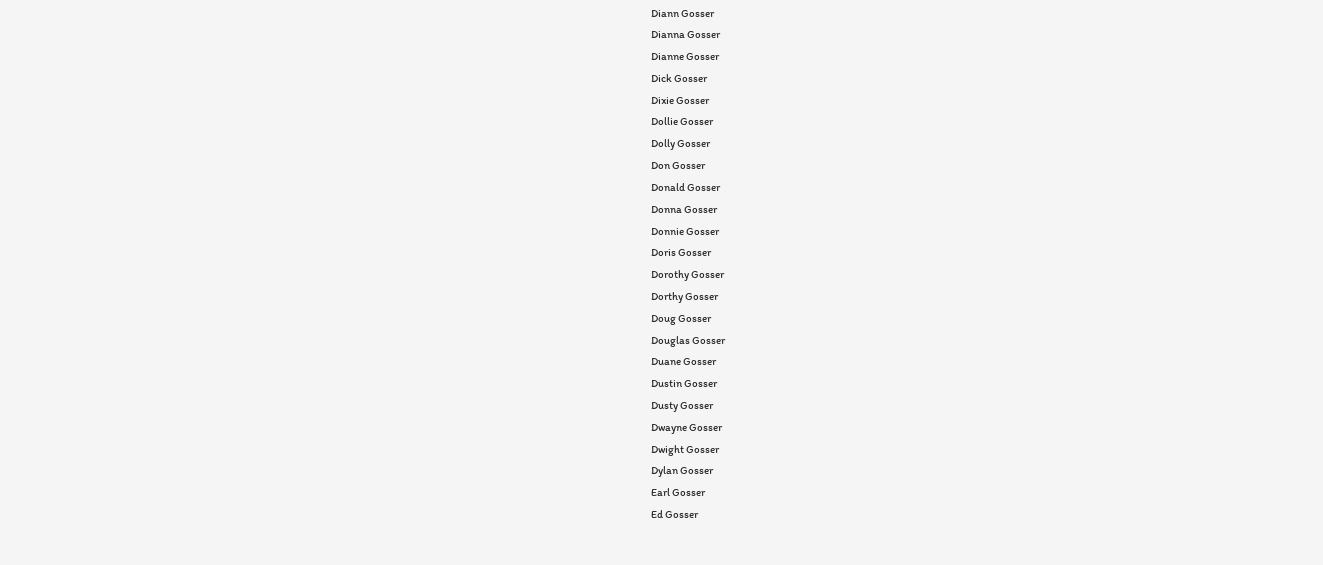Diann Gosser
Dianna Gosser
Dianne Gosser
Dick Gosser
Dixie Gosser
Dollie Gosser
Dolly Gosser
Don Gosser
Donald Gosser
Donna Gosser
Donnie Gosser
Doris Gosser
Dorothy Gosser
Dorthy Gosser
Doug Gosser
Douglas Gosser
Duane Gosser
Dustin Gosser
Dusty Gosser
Dwayne Gosser
Dwight Gosser
Dylan Gosser
Earl Gosser
Ed Gosser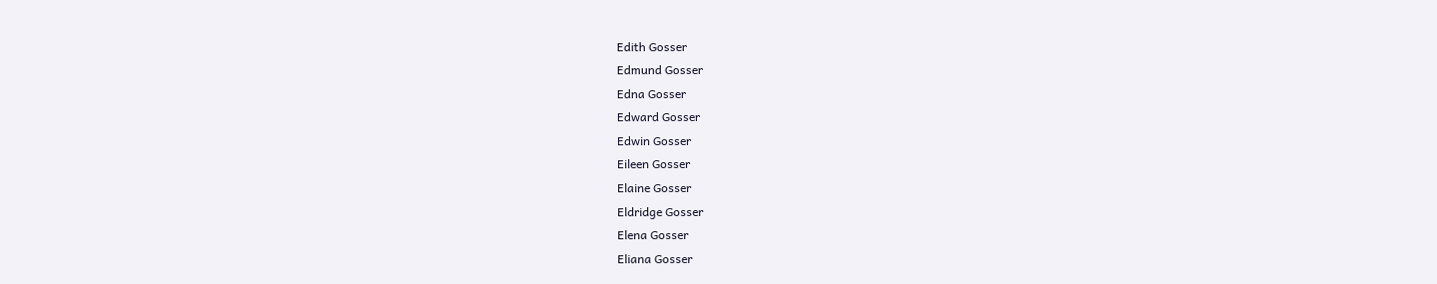Edith Gosser
Edmund Gosser
Edna Gosser
Edward Gosser
Edwin Gosser
Eileen Gosser
Elaine Gosser
Eldridge Gosser
Elena Gosser
Eliana Gosser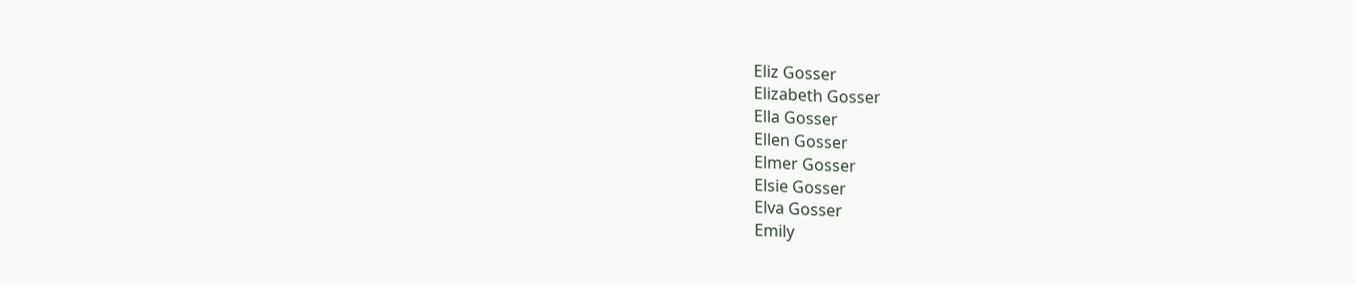Eliz Gosser
Elizabeth Gosser
Ella Gosser
Ellen Gosser
Elmer Gosser
Elsie Gosser
Elva Gosser
Emily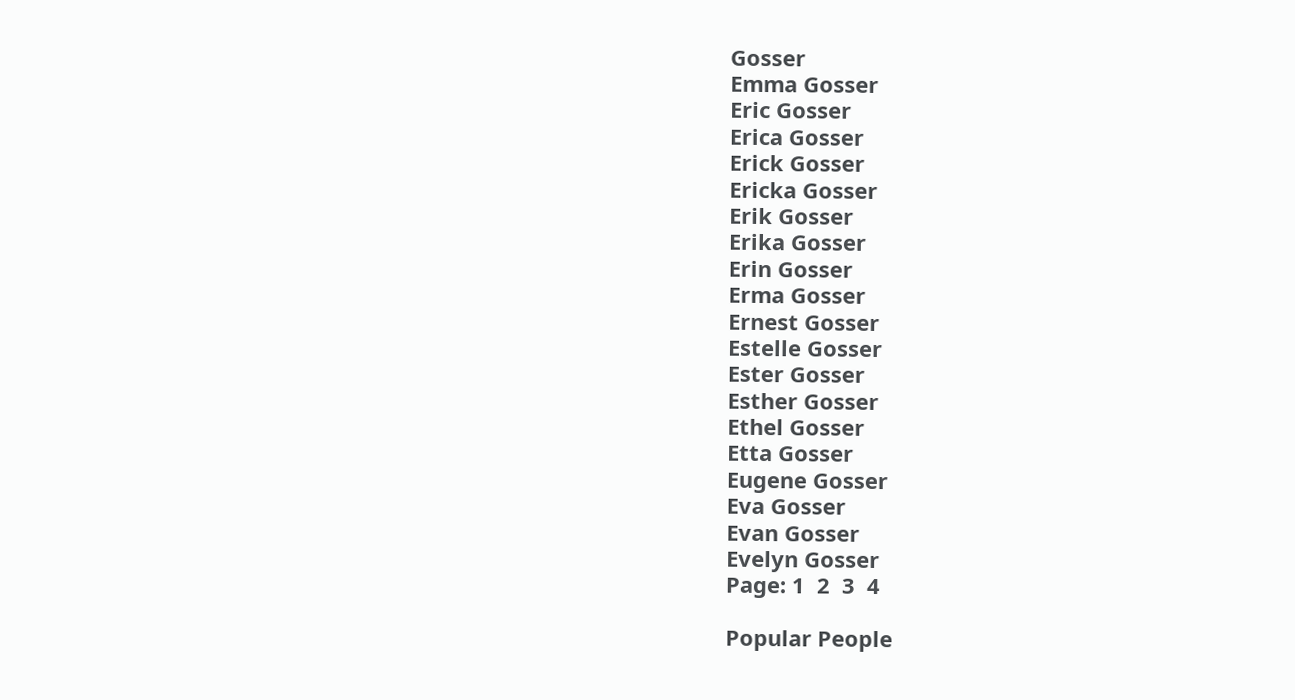Gosser
Emma Gosser
Eric Gosser
Erica Gosser
Erick Gosser
Ericka Gosser
Erik Gosser
Erika Gosser
Erin Gosser
Erma Gosser
Ernest Gosser
Estelle Gosser
Ester Gosser
Esther Gosser
Ethel Gosser
Etta Gosser
Eugene Gosser
Eva Gosser
Evan Gosser
Evelyn Gosser
Page: 1  2  3  4

Popular People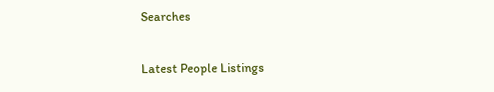Searches

Latest People Listings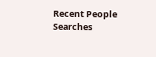Recent People Searches